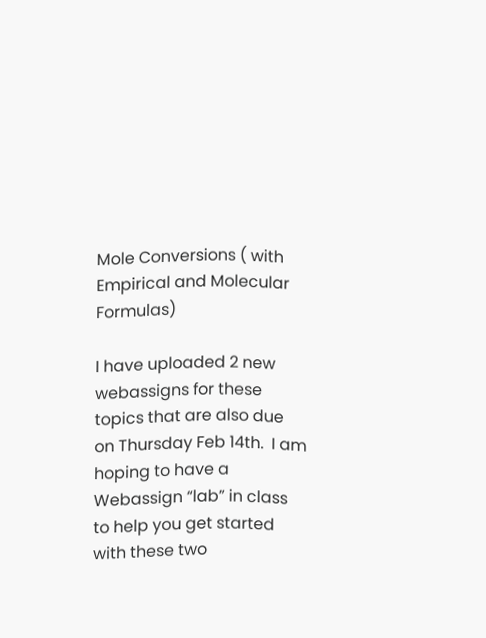Mole Conversions ( with Empirical and Molecular Formulas)

I have uploaded 2 new webassigns for these topics that are also due on Thursday Feb 14th.  I am hoping to have a Webassign “lab” in class to help you get started with these two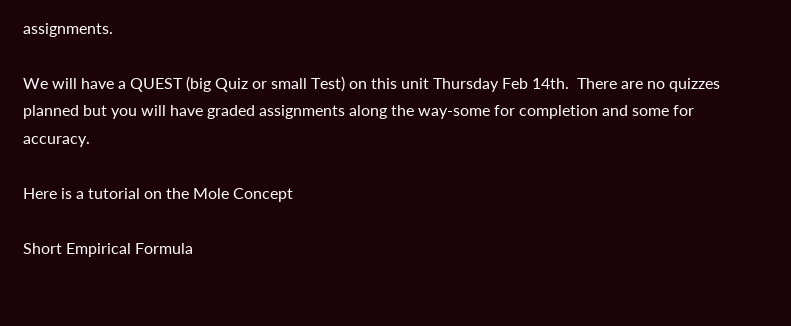assignments.

We will have a QUEST (big Quiz or small Test) on this unit Thursday Feb 14th.  There are no quizzes planned but you will have graded assignments along the way-some for completion and some for accuracy.

Here is a tutorial on the Mole Concept

Short Empirical Formula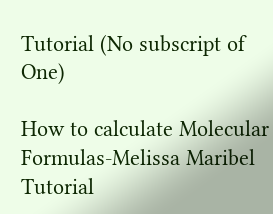Tutorial (No subscript of One)

How to calculate Molecular Formulas-Melissa Maribel Tutorial